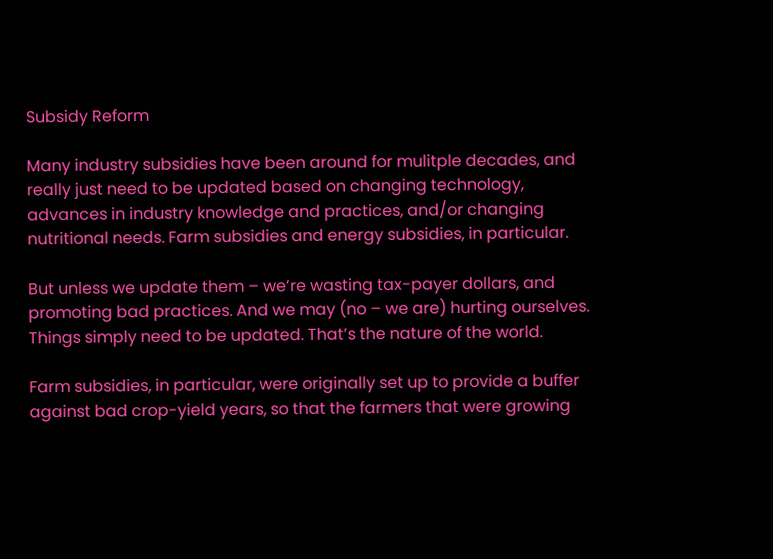Subsidy Reform

Many industry subsidies have been around for mulitple decades, and really just need to be updated based on changing technology, advances in industry knowledge and practices, and/or changing nutritional needs. Farm subsidies and energy subsidies, in particular.

But unless we update them – we’re wasting tax-payer dollars, and promoting bad practices. And we may (no – we are) hurting ourselves. Things simply need to be updated. That’s the nature of the world.

Farm subsidies, in particular, were originally set up to provide a buffer against bad crop-yield years, so that the farmers that were growing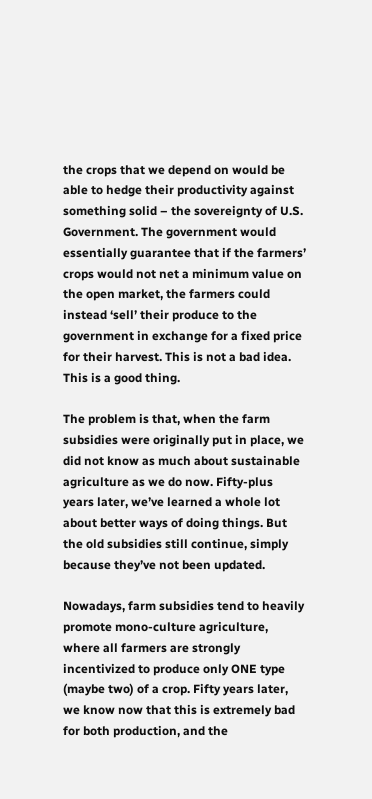the crops that we depend on would be able to hedge their productivity against something solid – the sovereignty of U.S. Government. The government would essentially guarantee that if the farmers’ crops would not net a minimum value on the open market, the farmers could instead ‘sell’ their produce to the government in exchange for a fixed price for their harvest. This is not a bad idea. This is a good thing.

The problem is that, when the farm subsidies were originally put in place, we did not know as much about sustainable agriculture as we do now. Fifty-plus years later, we’ve learned a whole lot about better ways of doing things. But the old subsidies still continue, simply because they’ve not been updated.

Nowadays, farm subsidies tend to heavily promote mono-culture agriculture, where all farmers are strongly incentivized to produce only ONE type (maybe two) of a crop. Fifty years later, we know now that this is extremely bad for both production, and the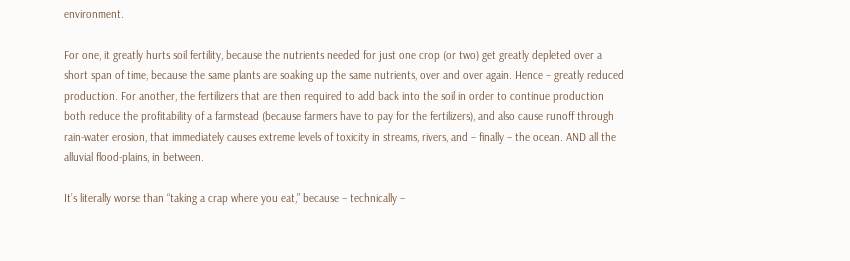environment.

For one, it greatly hurts soil fertility, because the nutrients needed for just one crop (or two) get greatly depleted over a short span of time, because the same plants are soaking up the same nutrients, over and over again. Hence – greatly reduced production. For another, the fertilizers that are then required to add back into the soil in order to continue production both reduce the profitability of a farmstead (because farmers have to pay for the fertilizers), and also cause runoff through rain-water erosion, that immediately causes extreme levels of toxicity in streams, rivers, and – finally – the ocean. AND all the alluvial flood-plains, in between.

It’s literally worse than “taking a crap where you eat,” because – technically –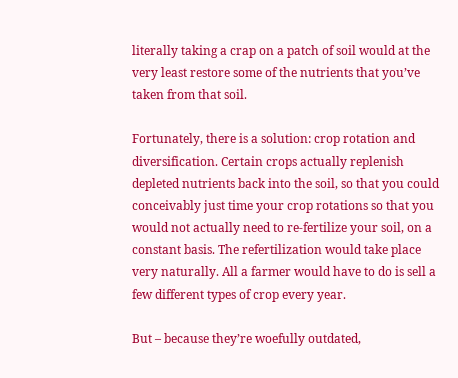literally taking a crap on a patch of soil would at the very least restore some of the nutrients that you’ve taken from that soil.

Fortunately, there is a solution: crop rotation and diversification. Certain crops actually replenish depleted nutrients back into the soil, so that you could conceivably just time your crop rotations so that you would not actually need to re-fertilize your soil, on a constant basis. The refertilization would take place very naturally. All a farmer would have to do is sell a few different types of crop every year.

But – because they’re woefully outdated,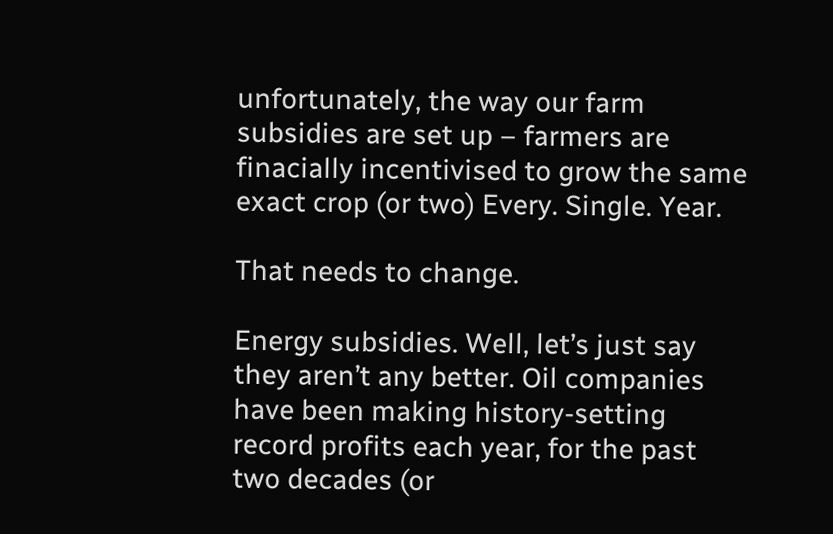unfortunately, the way our farm subsidies are set up – farmers are finacially incentivised to grow the same exact crop (or two) Every. Single. Year.

That needs to change.

Energy subsidies. Well, let’s just say they aren’t any better. Oil companies have been making history-setting record profits each year, for the past two decades (or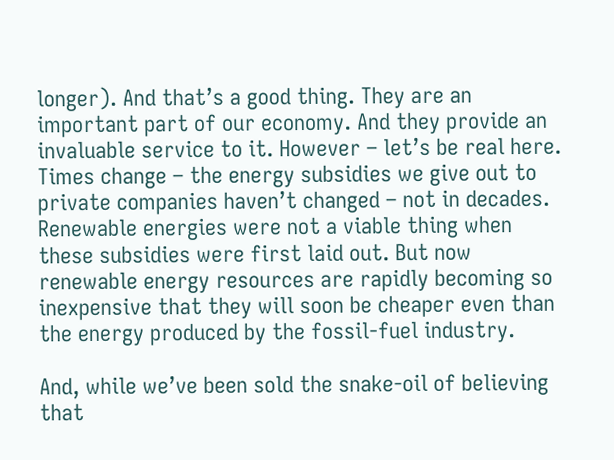longer). And that’s a good thing. They are an important part of our economy. And they provide an invaluable service to it. However – let’s be real here. Times change – the energy subsidies we give out to private companies haven’t changed – not in decades. Renewable energies were not a viable thing when these subsidies were first laid out. But now renewable energy resources are rapidly becoming so inexpensive that they will soon be cheaper even than the energy produced by the fossil-fuel industry.

And, while we’ve been sold the snake-oil of believing that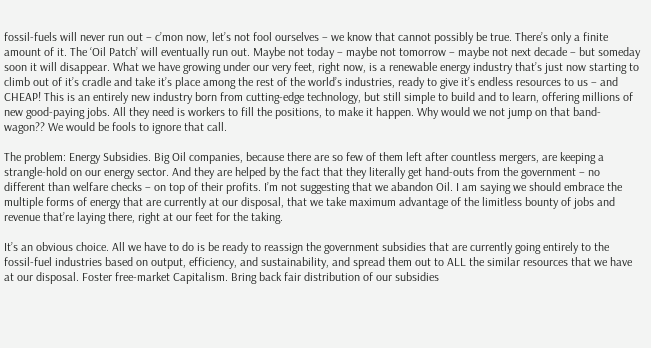fossil-fuels will never run out – c’mon now, let’s not fool ourselves – we know that cannot possibly be true. There’s only a finite amount of it. The ‘Oil Patch’ will eventually run out. Maybe not today – maybe not tomorrow – maybe not next decade – but someday soon it will disappear. What we have growing under our very feet, right now, is a renewable energy industry that’s just now starting to climb out of it’s cradle and take it’s place among the rest of the world’s industries, ready to give it’s endless resources to us – and CHEAP! This is an entirely new industry born from cutting-edge technology, but still simple to build and to learn, offering millions of new good-paying jobs. All they need is workers to fill the positions, to make it happen. Why would we not jump on that band-wagon?? We would be fools to ignore that call.

The problem: Energy Subsidies. Big Oil companies, because there are so few of them left after countless mergers, are keeping a strangle-hold on our energy sector. And they are helped by the fact that they literally get hand-outs from the government – no different than welfare checks – on top of their profits. I’m not suggesting that we abandon Oil. I am saying we should embrace the multiple forms of energy that are currently at our disposal, that we take maximum advantage of the limitless bounty of jobs and revenue that’re laying there, right at our feet for the taking.

It’s an obvious choice. All we have to do is be ready to reassign the government subsidies that are currently going entirely to the fossil-fuel industries based on output, efficiency, and sustainability, and spread them out to ALL the similar resources that we have at our disposal. Foster free-market Capitalism. Bring back fair distribution of our subsidies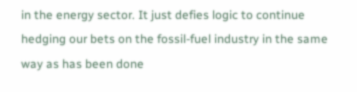in the energy sector. It just defies logic to continue hedging our bets on the fossil-fuel industry in the same way as has been done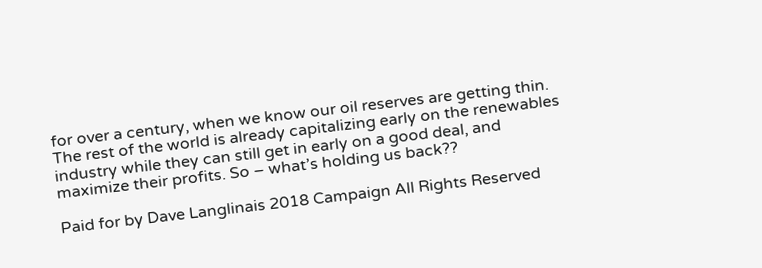for over a century, when we know our oil reserves are getting thin. The rest of the world is already capitalizing early on the renewables industry while they can still get in early on a good deal, and maximize their profits. So – what’s holding us back??

Paid for by Dave Langlinais 2018 Campaign All Rights Reserved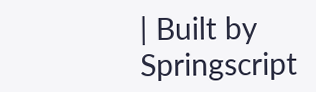| Built by Springscript